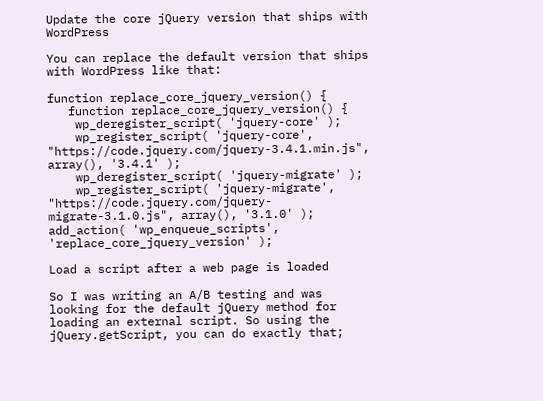Update the core jQuery version that ships with WordPress

You can replace the default version that ships with WordPress like that:

function replace_core_jquery_version() {
   function replace_core_jquery_version() {
    wp_deregister_script( 'jquery-core' );
    wp_register_script( 'jquery-core', "https://code.jquery.com/jquery-3.4.1.min.js", array(), '3.4.1' );
    wp_deregister_script( 'jquery-migrate' );
    wp_register_script( 'jquery-migrate', "https://code.jquery.com/jquery-migrate-3.1.0.js", array(), '3.1.0' );
add_action( 'wp_enqueue_scripts', 'replace_core_jquery_version' );

Load a script after a web page is loaded

So I was writing an A/B testing and was looking for the default jQuery method for loading an external script. So using the jQuery.getScript, you can do exactly that;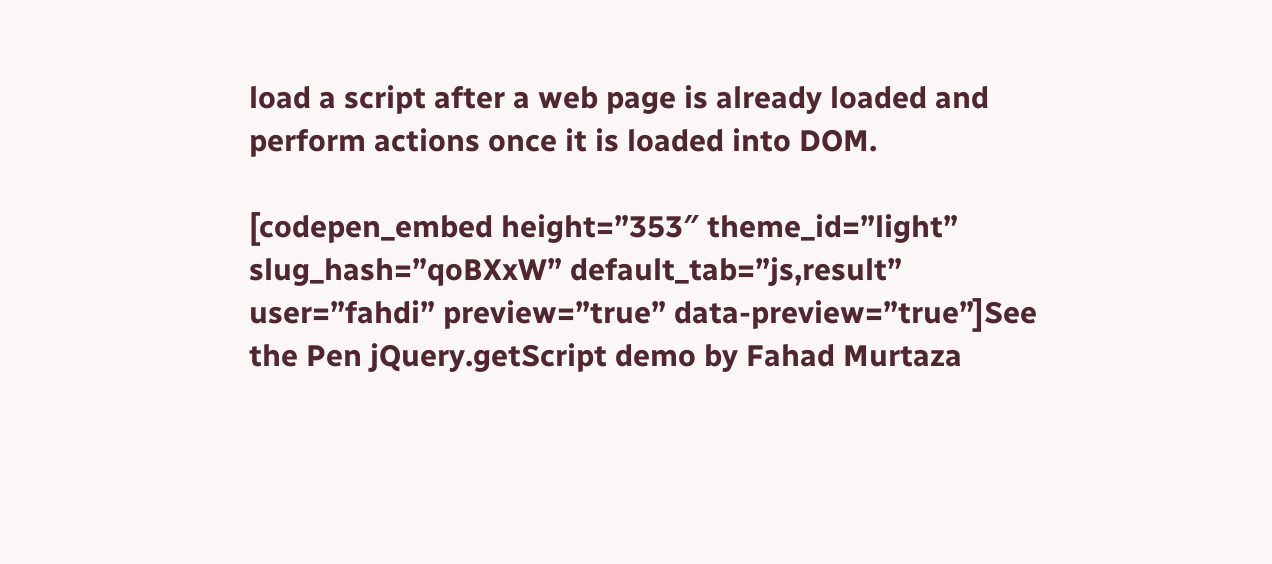load a script after a web page is already loaded and perform actions once it is loaded into DOM.

[codepen_embed height=”353″ theme_id=”light” slug_hash=”qoBXxW” default_tab=”js,result” user=”fahdi” preview=”true” data-preview=”true”]See the Pen jQuery.getScript demo by Fahad Murtaza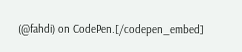(@fahdi) on CodePen.[/codepen_embed]